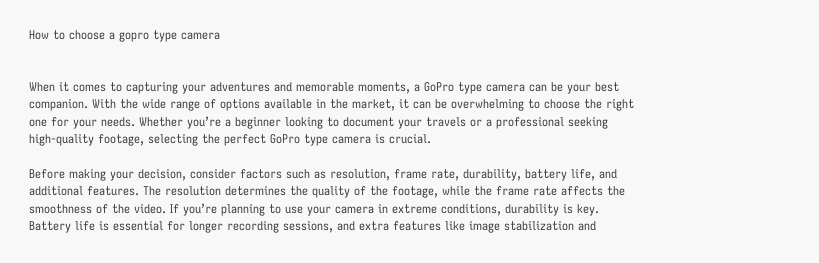How to choose a gopro type camera


When it comes to capturing your adventures and memorable moments, a GoPro type camera can be your best companion. With the wide range of options available in the market, it can be overwhelming to choose the right one for your needs. Whether you’re a beginner looking to document your travels or a professional seeking high-quality footage, selecting the perfect GoPro type camera is crucial.

Before making your decision, consider factors such as resolution, frame rate, durability, battery life, and additional features. The resolution determines the quality of the footage, while the frame rate affects the smoothness of the video. If you’re planning to use your camera in extreme conditions, durability is key. Battery life is essential for longer recording sessions, and extra features like image stabilization and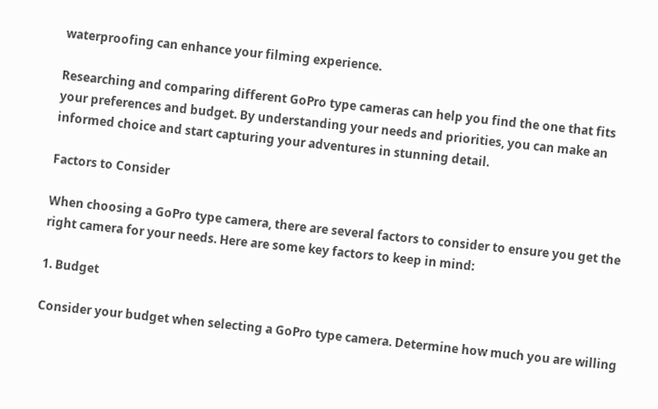waterproofing can enhance your filming experience.

Researching and comparing different GoPro type cameras can help you find the one that fits your preferences and budget. By understanding your needs and priorities, you can make an informed choice and start capturing your adventures in stunning detail.

Factors to Consider

When choosing a GoPro type camera, there are several factors to consider to ensure you get the right camera for your needs. Here are some key factors to keep in mind:

1. Budget

Consider your budget when selecting a GoPro type camera. Determine how much you are willing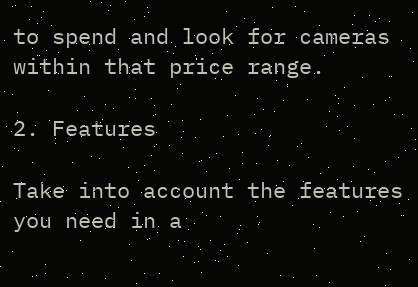to spend and look for cameras within that price range.

2. Features

Take into account the features you need in a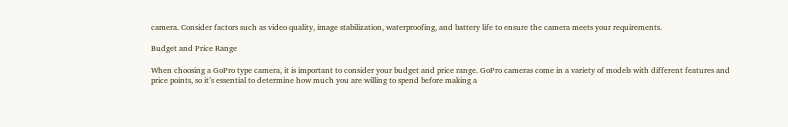camera. Consider factors such as video quality, image stabilization, waterproofing, and battery life to ensure the camera meets your requirements.

Budget and Price Range

When choosing a GoPro type camera, it is important to consider your budget and price range. GoPro cameras come in a variety of models with different features and price points, so it’s essential to determine how much you are willing to spend before making a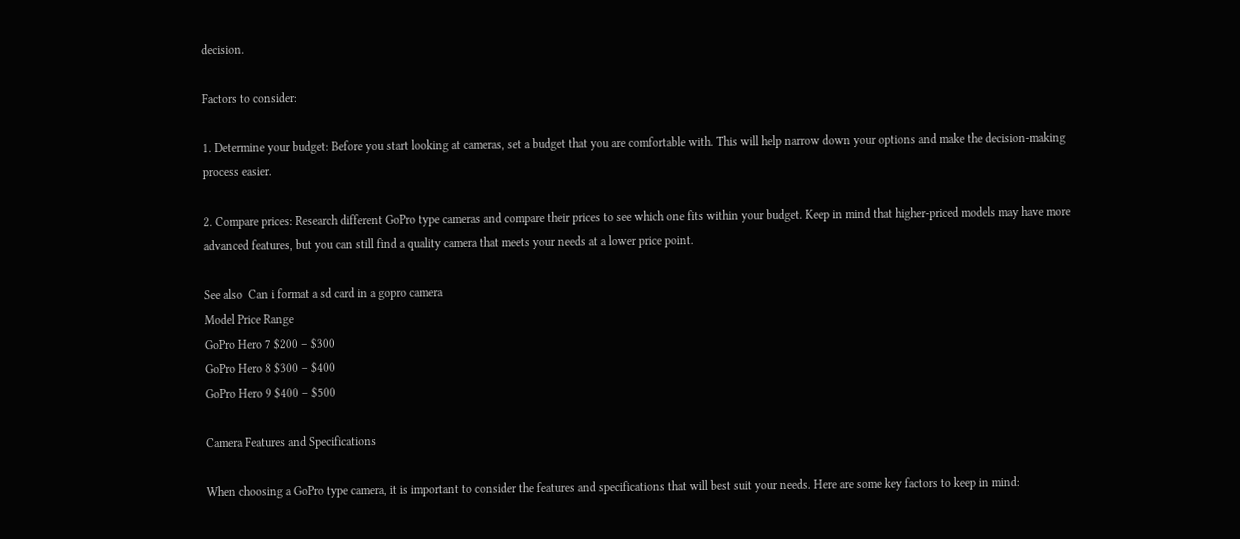decision.

Factors to consider:

1. Determine your budget: Before you start looking at cameras, set a budget that you are comfortable with. This will help narrow down your options and make the decision-making process easier.

2. Compare prices: Research different GoPro type cameras and compare their prices to see which one fits within your budget. Keep in mind that higher-priced models may have more advanced features, but you can still find a quality camera that meets your needs at a lower price point.

See also  Can i format a sd card in a gopro camera
Model Price Range
GoPro Hero 7 $200 – $300
GoPro Hero 8 $300 – $400
GoPro Hero 9 $400 – $500

Camera Features and Specifications

When choosing a GoPro type camera, it is important to consider the features and specifications that will best suit your needs. Here are some key factors to keep in mind: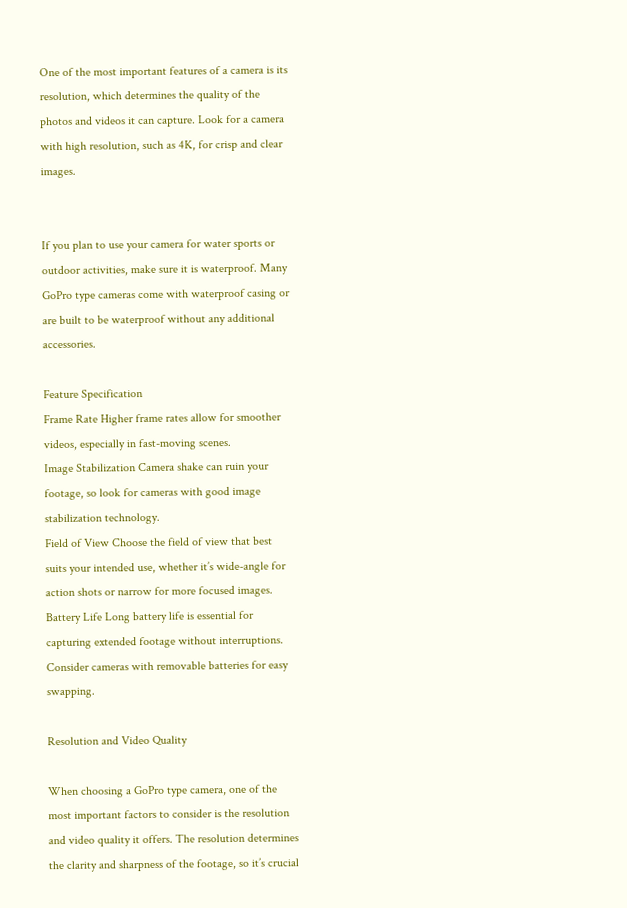One of the most important features of a camera is its resolution, which determines the quality of the photos and videos it can capture. Look for a camera with high resolution, such as 4K, for crisp and clear images.


If you plan to use your camera for water sports or outdoor activities, make sure it is waterproof. Many GoPro type cameras come with waterproof casing or are built to be waterproof without any additional accessories.

Feature Specification
Frame Rate Higher frame rates allow for smoother videos, especially in fast-moving scenes.
Image Stabilization Camera shake can ruin your footage, so look for cameras with good image stabilization technology.
Field of View Choose the field of view that best suits your intended use, whether it’s wide-angle for action shots or narrow for more focused images.
Battery Life Long battery life is essential for capturing extended footage without interruptions. Consider cameras with removable batteries for easy swapping.

Resolution and Video Quality

When choosing a GoPro type camera, one of the most important factors to consider is the resolution and video quality it offers. The resolution determines the clarity and sharpness of the footage, so it’s crucial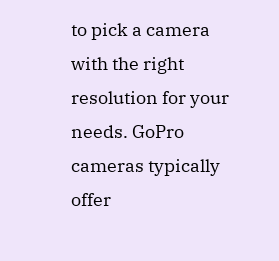to pick a camera with the right resolution for your needs. GoPro cameras typically offer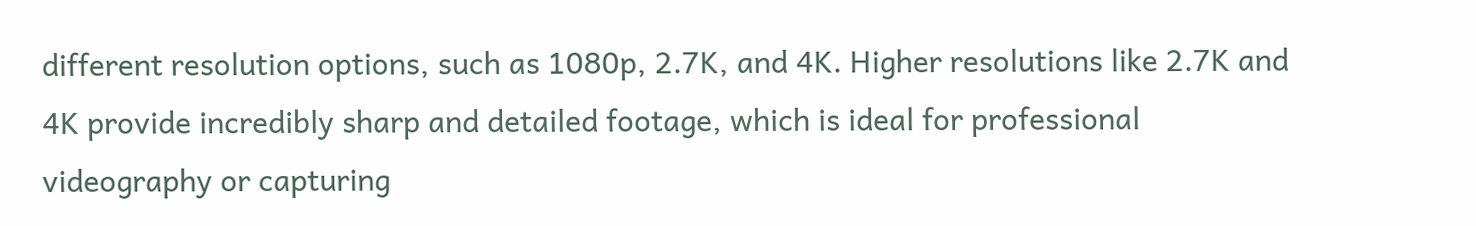different resolution options, such as 1080p, 2.7K, and 4K. Higher resolutions like 2.7K and 4K provide incredibly sharp and detailed footage, which is ideal for professional videography or capturing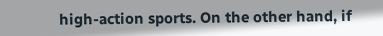high-action sports. On the other hand, if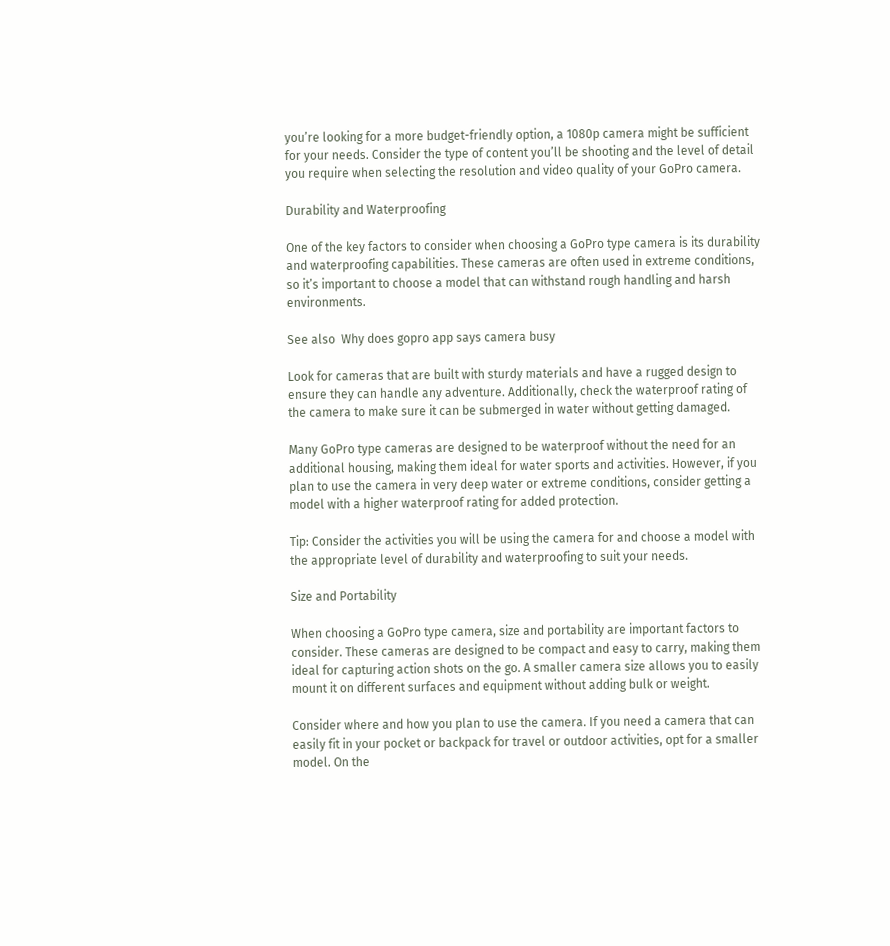you’re looking for a more budget-friendly option, a 1080p camera might be sufficient for your needs. Consider the type of content you’ll be shooting and the level of detail you require when selecting the resolution and video quality of your GoPro camera.

Durability and Waterproofing

One of the key factors to consider when choosing a GoPro type camera is its durability and waterproofing capabilities. These cameras are often used in extreme conditions, so it’s important to choose a model that can withstand rough handling and harsh environments.

See also  Why does gopro app says camera busy

Look for cameras that are built with sturdy materials and have a rugged design to ensure they can handle any adventure. Additionally, check the waterproof rating of the camera to make sure it can be submerged in water without getting damaged.

Many GoPro type cameras are designed to be waterproof without the need for an additional housing, making them ideal for water sports and activities. However, if you plan to use the camera in very deep water or extreme conditions, consider getting a model with a higher waterproof rating for added protection.

Tip: Consider the activities you will be using the camera for and choose a model with the appropriate level of durability and waterproofing to suit your needs.

Size and Portability

When choosing a GoPro type camera, size and portability are important factors to consider. These cameras are designed to be compact and easy to carry, making them ideal for capturing action shots on the go. A smaller camera size allows you to easily mount it on different surfaces and equipment without adding bulk or weight.

Consider where and how you plan to use the camera. If you need a camera that can easily fit in your pocket or backpack for travel or outdoor activities, opt for a smaller model. On the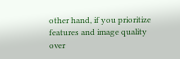other hand, if you prioritize features and image quality over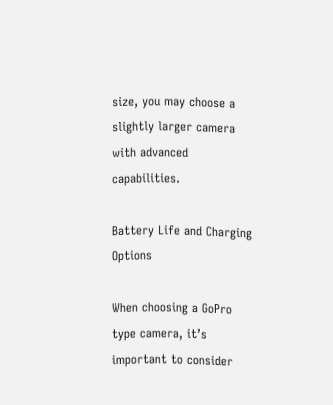size, you may choose a slightly larger camera with advanced capabilities.

Battery Life and Charging Options

When choosing a GoPro type camera, it’s important to consider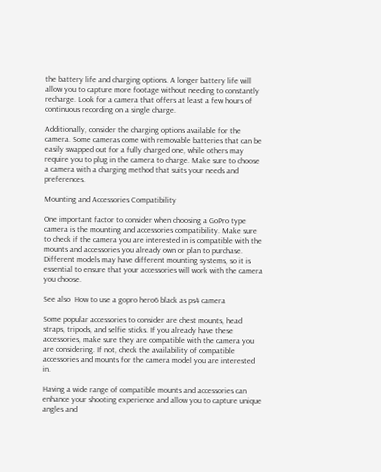the battery life and charging options. A longer battery life will allow you to capture more footage without needing to constantly recharge. Look for a camera that offers at least a few hours of continuous recording on a single charge.

Additionally, consider the charging options available for the camera. Some cameras come with removable batteries that can be easily swapped out for a fully charged one, while others may require you to plug in the camera to charge. Make sure to choose a camera with a charging method that suits your needs and preferences.

Mounting and Accessories Compatibility

One important factor to consider when choosing a GoPro type camera is the mounting and accessories compatibility. Make sure to check if the camera you are interested in is compatible with the mounts and accessories you already own or plan to purchase. Different models may have different mounting systems, so it is essential to ensure that your accessories will work with the camera you choose.

See also  How to use a gopro hero6 black as ps4 camera

Some popular accessories to consider are chest mounts, head straps, tripods, and selfie sticks. If you already have these accessories, make sure they are compatible with the camera you are considering. If not, check the availability of compatible accessories and mounts for the camera model you are interested in.

Having a wide range of compatible mounts and accessories can enhance your shooting experience and allow you to capture unique angles and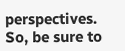perspectives. So, be sure to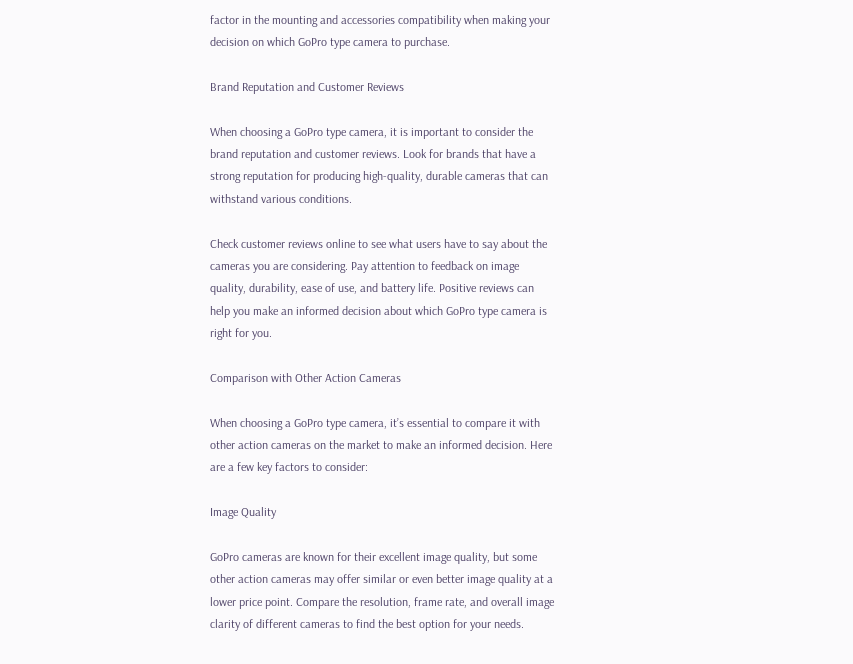factor in the mounting and accessories compatibility when making your decision on which GoPro type camera to purchase.

Brand Reputation and Customer Reviews

When choosing a GoPro type camera, it is important to consider the brand reputation and customer reviews. Look for brands that have a strong reputation for producing high-quality, durable cameras that can withstand various conditions.

Check customer reviews online to see what users have to say about the cameras you are considering. Pay attention to feedback on image quality, durability, ease of use, and battery life. Positive reviews can help you make an informed decision about which GoPro type camera is right for you.

Comparison with Other Action Cameras

When choosing a GoPro type camera, it’s essential to compare it with other action cameras on the market to make an informed decision. Here are a few key factors to consider:

Image Quality

GoPro cameras are known for their excellent image quality, but some other action cameras may offer similar or even better image quality at a lower price point. Compare the resolution, frame rate, and overall image clarity of different cameras to find the best option for your needs.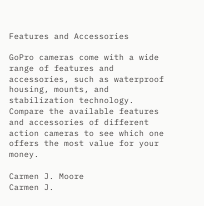Features and Accessories

GoPro cameras come with a wide range of features and accessories, such as waterproof housing, mounts, and stabilization technology. Compare the available features and accessories of different action cameras to see which one offers the most value for your money.

Carmen J. Moore
Carmen J.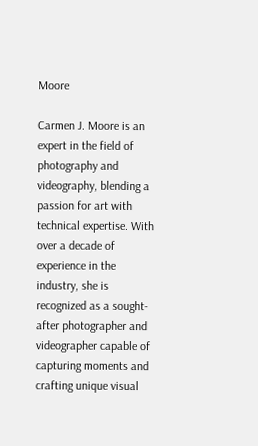Moore

Carmen J. Moore is an expert in the field of photography and videography, blending a passion for art with technical expertise. With over a decade of experience in the industry, she is recognized as a sought-after photographer and videographer capable of capturing moments and crafting unique visual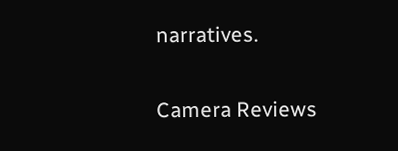narratives.

Camera Reviews